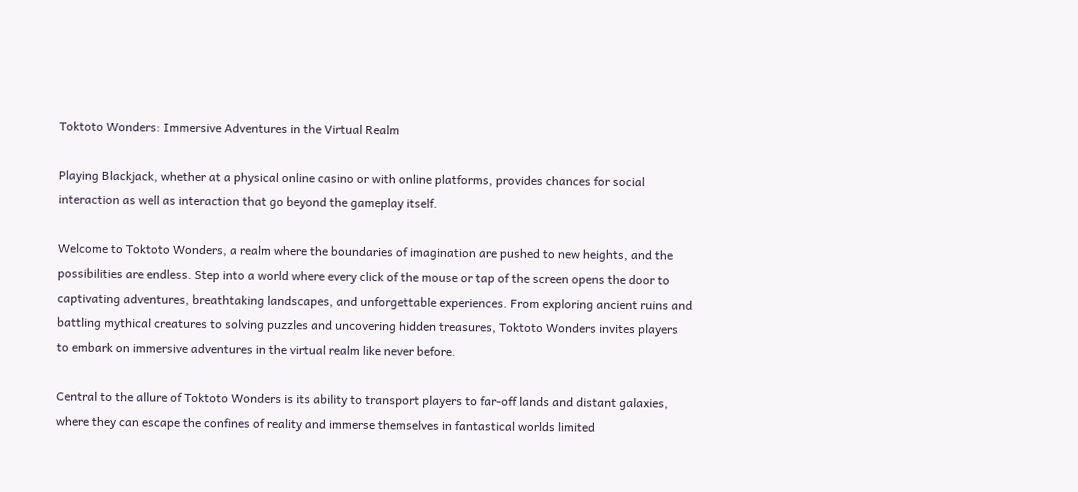Toktoto Wonders: Immersive Adventures in the Virtual Realm

Playing Blackjack, whether at a physical online casino or with online platforms, provides chances for social interaction as well as interaction that go beyond the gameplay itself.

Welcome to Toktoto Wonders, a realm where the boundaries of imagination are pushed to new heights, and the possibilities are endless. Step into a world where every click of the mouse or tap of the screen opens the door to captivating adventures, breathtaking landscapes, and unforgettable experiences. From exploring ancient ruins and battling mythical creatures to solving puzzles and uncovering hidden treasures, Toktoto Wonders invites players to embark on immersive adventures in the virtual realm like never before.

Central to the allure of Toktoto Wonders is its ability to transport players to far-off lands and distant galaxies, where they can escape the confines of reality and immerse themselves in fantastical worlds limited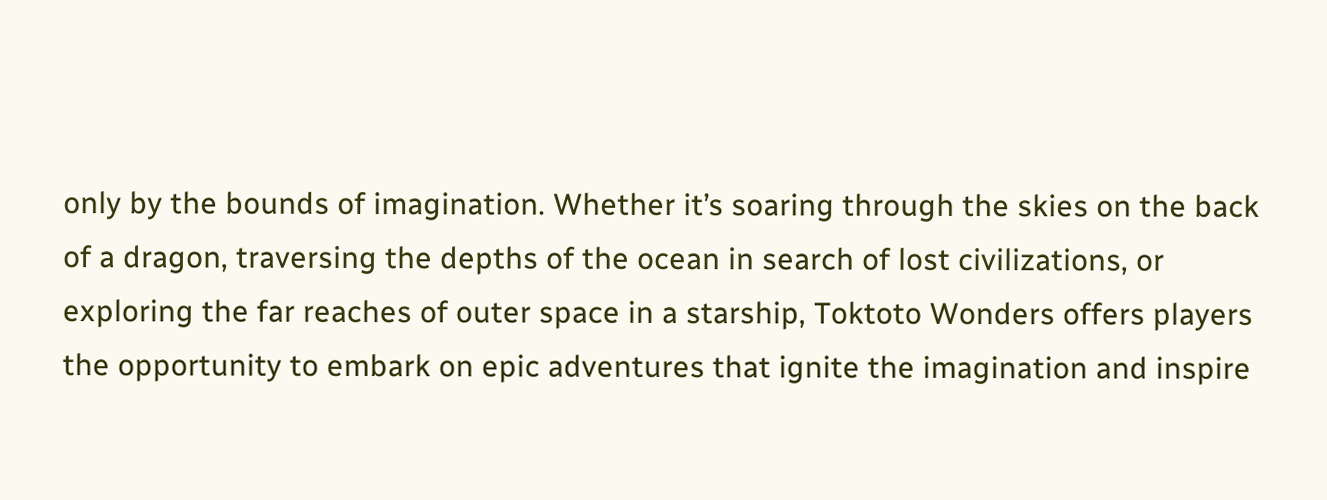only by the bounds of imagination. Whether it’s soaring through the skies on the back of a dragon, traversing the depths of the ocean in search of lost civilizations, or exploring the far reaches of outer space in a starship, Toktoto Wonders offers players the opportunity to embark on epic adventures that ignite the imagination and inspire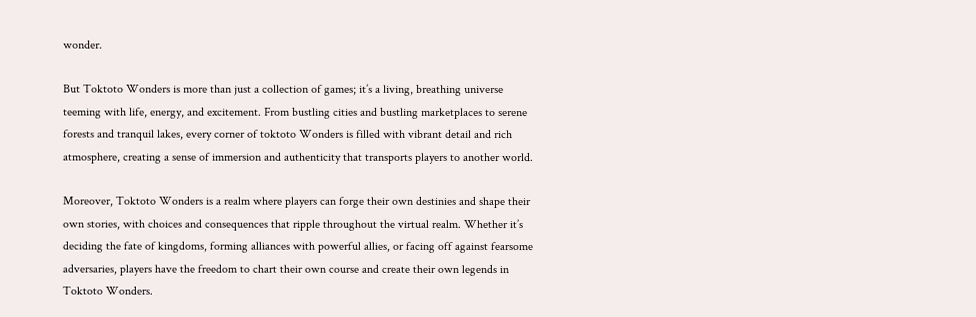wonder.

But Toktoto Wonders is more than just a collection of games; it’s a living, breathing universe teeming with life, energy, and excitement. From bustling cities and bustling marketplaces to serene forests and tranquil lakes, every corner of toktoto Wonders is filled with vibrant detail and rich atmosphere, creating a sense of immersion and authenticity that transports players to another world.

Moreover, Toktoto Wonders is a realm where players can forge their own destinies and shape their own stories, with choices and consequences that ripple throughout the virtual realm. Whether it’s deciding the fate of kingdoms, forming alliances with powerful allies, or facing off against fearsome adversaries, players have the freedom to chart their own course and create their own legends in Toktoto Wonders.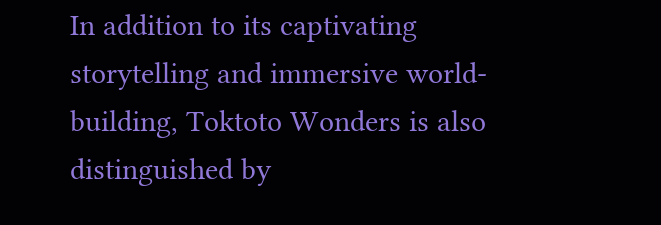In addition to its captivating storytelling and immersive world-building, Toktoto Wonders is also distinguished by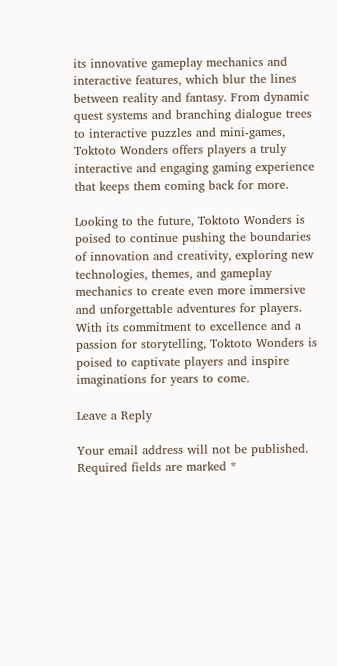its innovative gameplay mechanics and interactive features, which blur the lines between reality and fantasy. From dynamic quest systems and branching dialogue trees to interactive puzzles and mini-games, Toktoto Wonders offers players a truly interactive and engaging gaming experience that keeps them coming back for more.

Looking to the future, Toktoto Wonders is poised to continue pushing the boundaries of innovation and creativity, exploring new technologies, themes, and gameplay mechanics to create even more immersive and unforgettable adventures for players. With its commitment to excellence and a passion for storytelling, Toktoto Wonders is poised to captivate players and inspire imaginations for years to come.

Leave a Reply

Your email address will not be published. Required fields are marked *